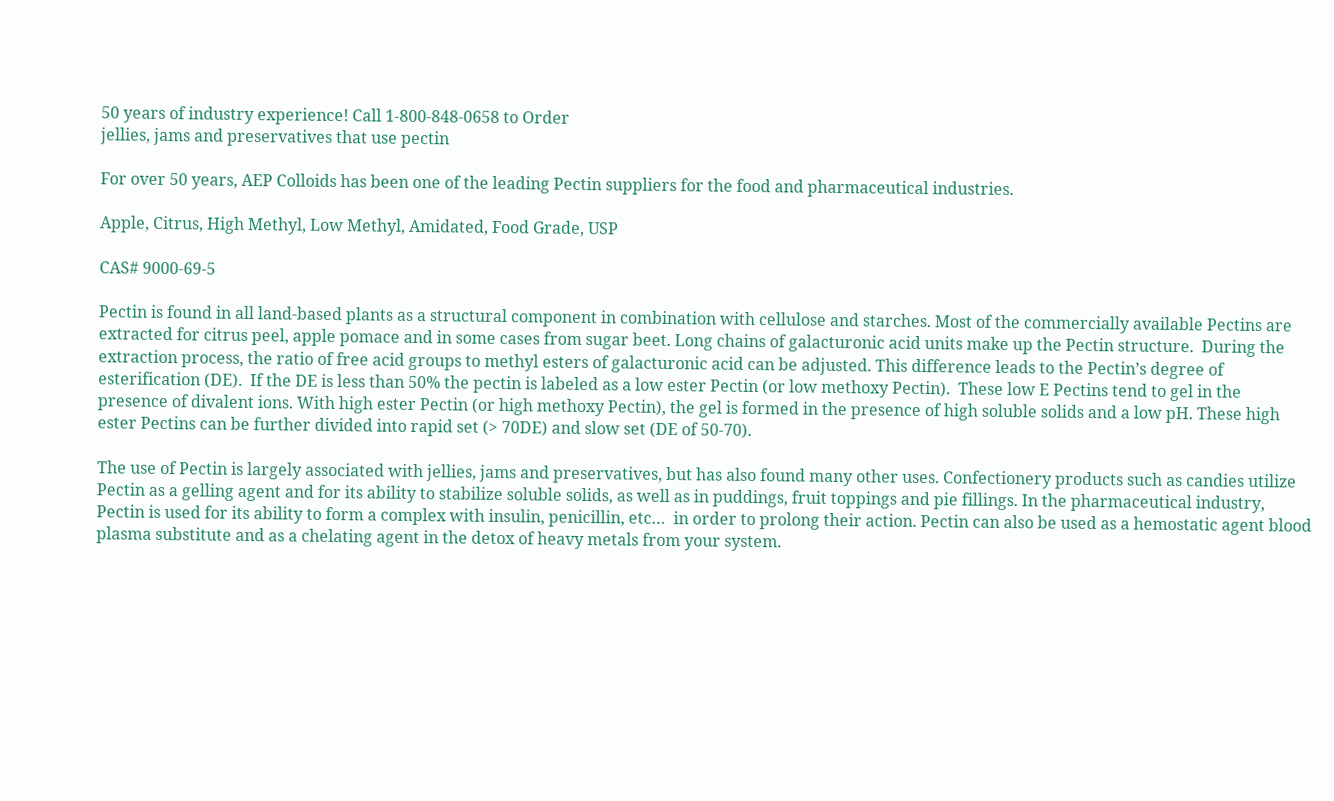50 years of industry experience! Call 1-800-848-0658 to Order
jellies, jams and preservatives that use pectin

For over 50 years, AEP Colloids has been one of the leading Pectin suppliers for the food and pharmaceutical industries.

Apple, Citrus, High Methyl, Low Methyl, Amidated, Food Grade, USP

CAS# 9000-69-5

Pectin is found in all land-based plants as a structural component in combination with cellulose and starches. Most of the commercially available Pectins are extracted for citrus peel, apple pomace and in some cases from sugar beet. Long chains of galacturonic acid units make up the Pectin structure.  During the extraction process, the ratio of free acid groups to methyl esters of galacturonic acid can be adjusted. This difference leads to the Pectin’s degree of esterification (DE).  If the DE is less than 50% the pectin is labeled as a low ester Pectin (or low methoxy Pectin).  These low E Pectins tend to gel in the presence of divalent ions. With high ester Pectin (or high methoxy Pectin), the gel is formed in the presence of high soluble solids and a low pH. These high ester Pectins can be further divided into rapid set (> 70DE) and slow set (DE of 50-70).

The use of Pectin is largely associated with jellies, jams and preservatives, but has also found many other uses. Confectionery products such as candies utilize Pectin as a gelling agent and for its ability to stabilize soluble solids, as well as in puddings, fruit toppings and pie fillings. In the pharmaceutical industry, Pectin is used for its ability to form a complex with insulin, penicillin, etc…  in order to prolong their action. Pectin can also be used as a hemostatic agent blood plasma substitute and as a chelating agent in the detox of heavy metals from your system.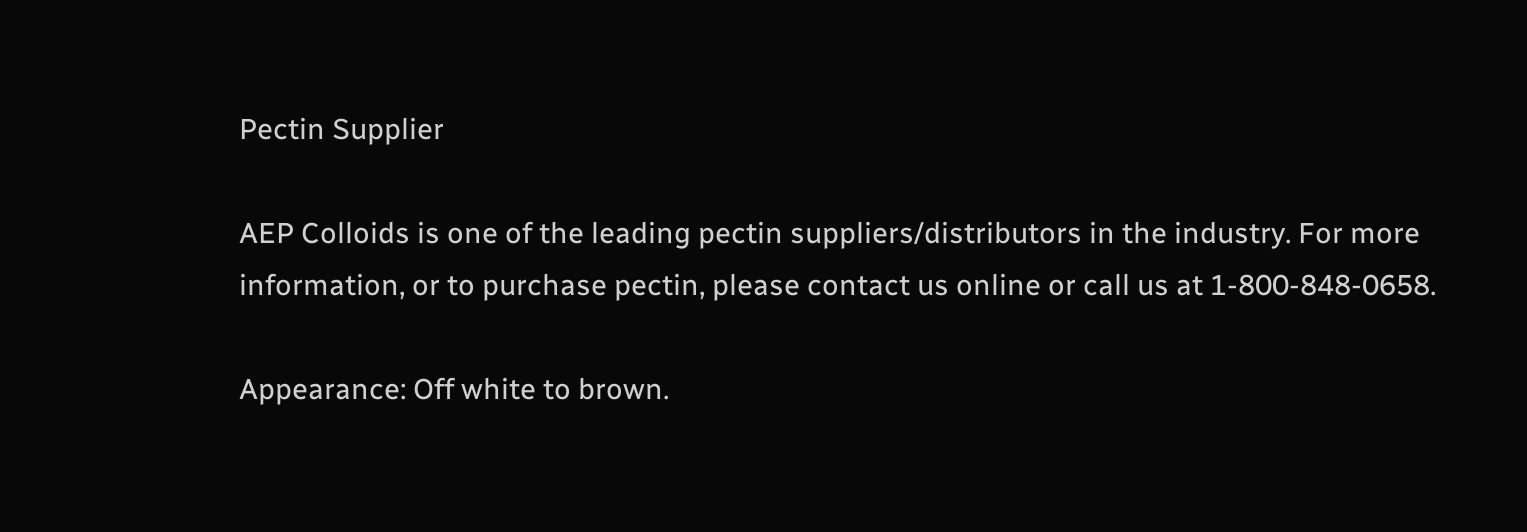Pectin Supplier

AEP Colloids is one of the leading pectin suppliers/distributors in the industry. For more information, or to purchase pectin, please contact us online or call us at 1-800-848-0658.

Appearance: Off white to brown.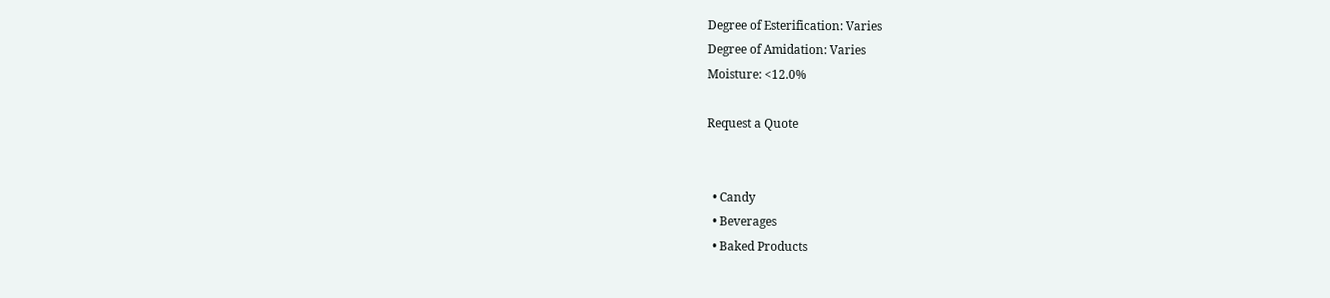Degree of Esterification: Varies
Degree of Amidation: Varies
Moisture: <12.0%

Request a Quote


  • Candy
  • Beverages
  • Baked Products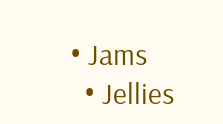• Jams
  • Jellies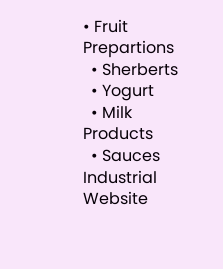• Fruit Prepartions
  • Sherberts
  • Yogurt
  • Milk Products
  • Sauces
Industrial Website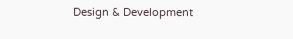Design & Development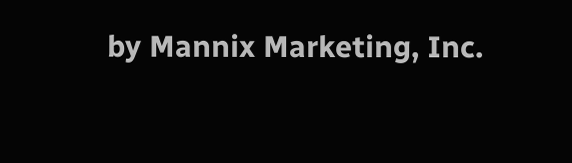by Mannix Marketing, Inc.